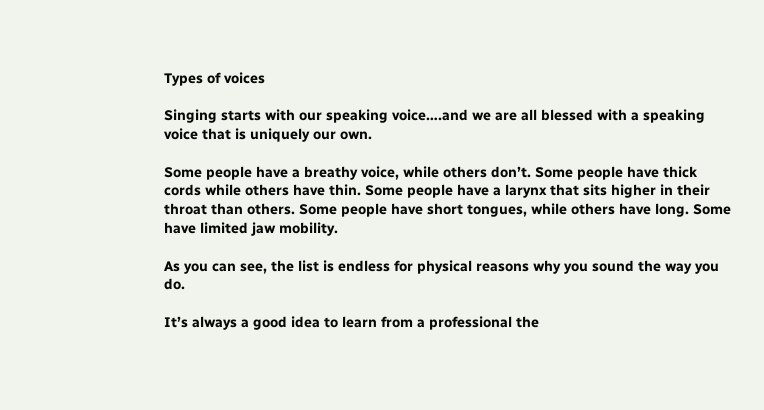Types of voices

Singing starts with our speaking voice….and we are all blessed with a speaking voice that is uniquely our own.

Some people have a breathy voice, while others don’t. Some people have thick cords while others have thin. Some people have a larynx that sits higher in their throat than others. Some people have short tongues, while others have long. Some have limited jaw mobility.

As you can see, the list is endless for physical reasons why you sound the way you do.

It’s always a good idea to learn from a professional the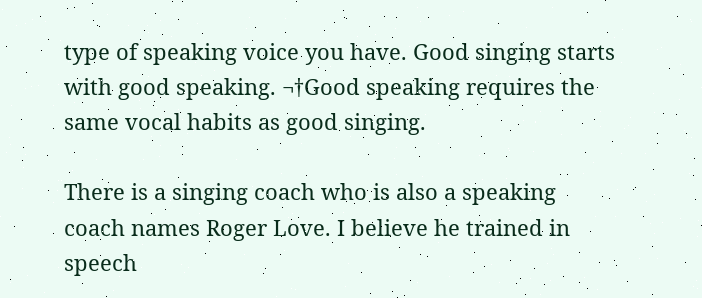type of speaking voice you have. Good singing starts with good speaking. ¬†Good speaking requires the same vocal habits as good singing.

There is a singing coach who is also a speaking coach names Roger Love. I believe he trained in speech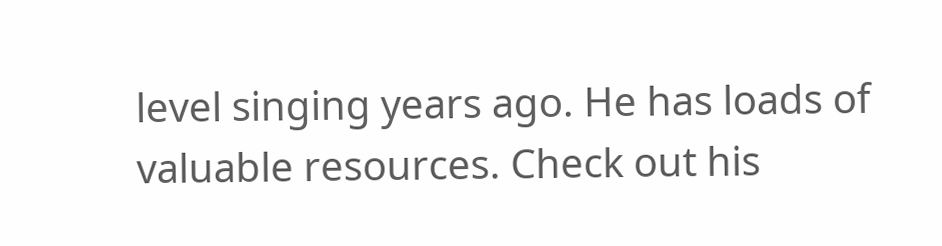level singing years ago. He has loads of valuable resources. Check out his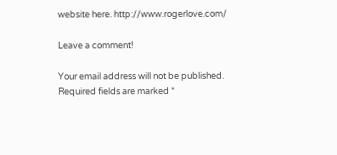website here. http://www.rogerlove.com/

Leave a comment!

Your email address will not be published. Required fields are marked *